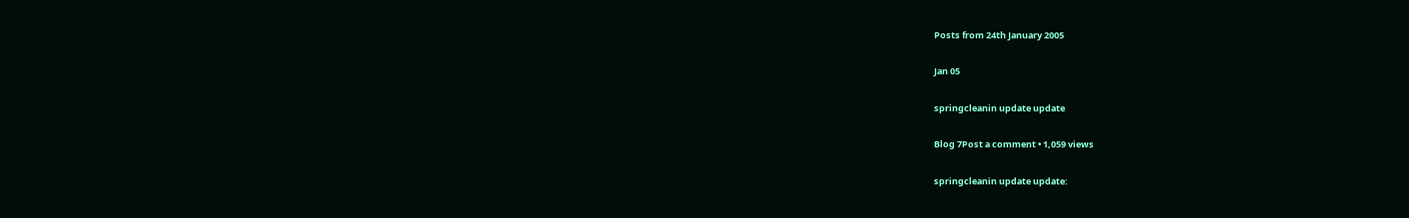Posts from 24th January 2005

Jan 05

springcleanin update update

Blog 7Post a comment • 1,059 views

springcleanin update update: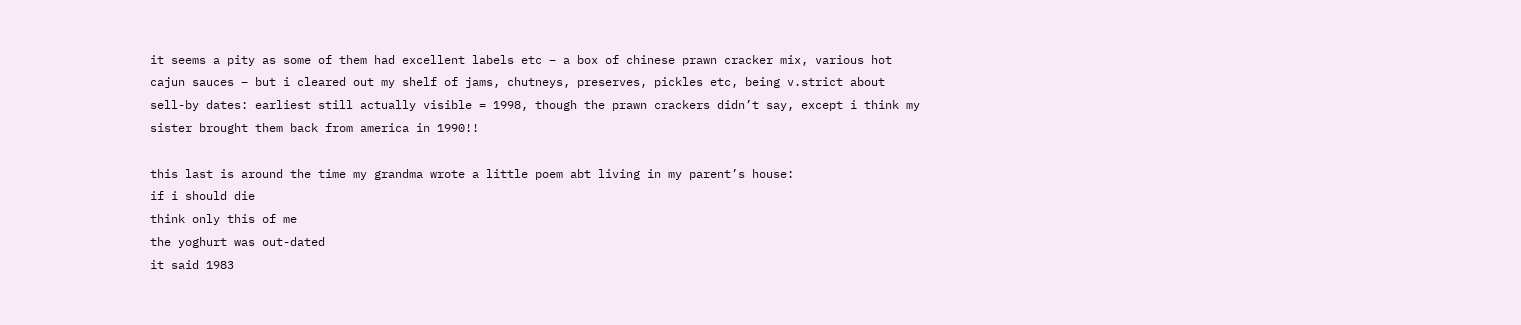it seems a pity as some of them had excellent labels etc – a box of chinese prawn cracker mix, various hot cajun sauces – but i cleared out my shelf of jams, chutneys, preserves, pickles etc, being v.strict about sell-by dates: earliest still actually visible = 1998, though the prawn crackers didn’t say, except i think my sister brought them back from america in 1990!!

this last is around the time my grandma wrote a little poem abt living in my parent’s house:
if i should die
think only this of me
the yoghurt was out-dated
it said 1983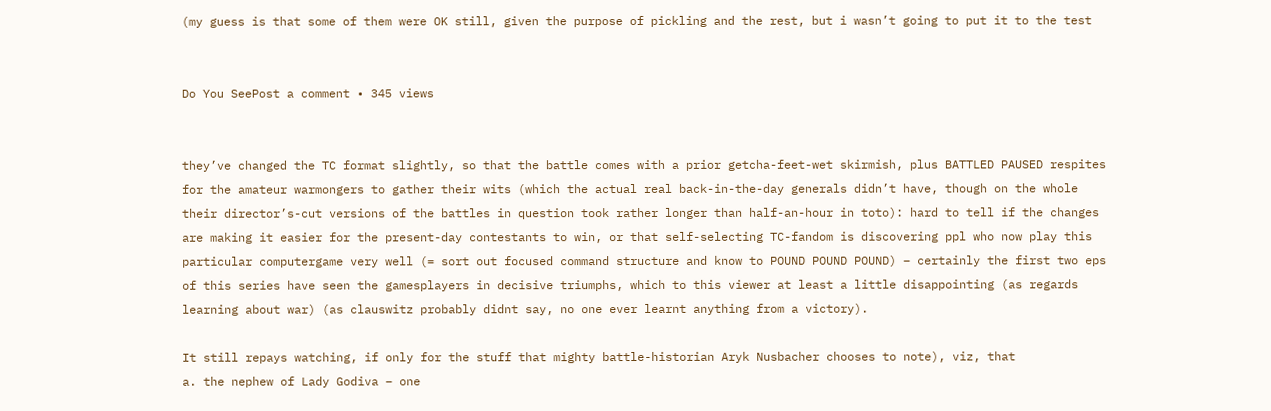(my guess is that some of them were OK still, given the purpose of pickling and the rest, but i wasn’t going to put it to the test


Do You SeePost a comment • 345 views


they’ve changed the TC format slightly, so that the battle comes with a prior getcha-feet-wet skirmish, plus BATTLED PAUSED respites for the amateur warmongers to gather their wits (which the actual real back-in-the-day generals didn’t have, though on the whole their director’s-cut versions of the battles in question took rather longer than half-an-hour in toto): hard to tell if the changes are making it easier for the present-day contestants to win, or that self-selecting TC-fandom is discovering ppl who now play this particular computergame very well (= sort out focused command structure and know to POUND POUND POUND) – certainly the first two eps of this series have seen the gamesplayers in decisive triumphs, which to this viewer at least a little disappointing (as regards learning about war) (as clauswitz probably didnt say, no one ever learnt anything from a victory).

It still repays watching, if only for the stuff that mighty battle-historian Aryk Nusbacher chooses to note), viz, that
a. the nephew of Lady Godiva – one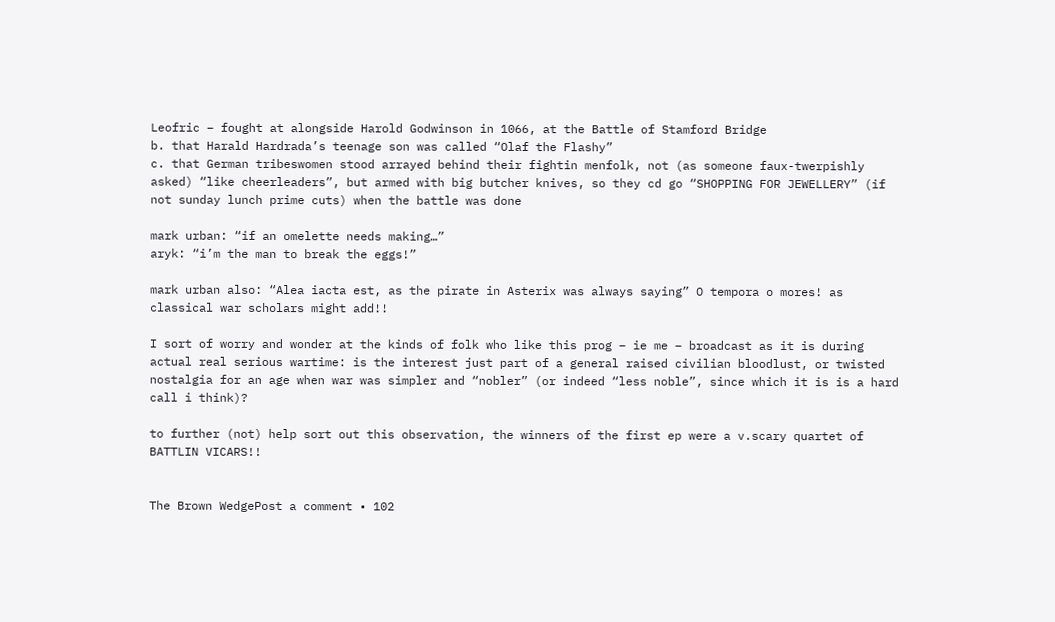Leofric – fought at alongside Harold Godwinson in 1066, at the Battle of Stamford Bridge
b. that Harald Hardrada’s teenage son was called “Olaf the Flashy”
c. that German tribeswomen stood arrayed behind their fightin menfolk, not (as someone faux-twerpishly asked) “like cheerleaders”, but armed with big butcher knives, so they cd go “SHOPPING FOR JEWELLERY” (if not sunday lunch prime cuts) when the battle was done

mark urban: “if an omelette needs making…”
aryk: “i’m the man to break the eggs!”

mark urban also: “Alea iacta est, as the pirate in Asterix was always saying” O tempora o mores! as classical war scholars might add!!

I sort of worry and wonder at the kinds of folk who like this prog – ie me – broadcast as it is during actual real serious wartime: is the interest just part of a general raised civilian bloodlust, or twisted nostalgia for an age when war was simpler and “nobler” (or indeed “less noble”, since which it is is a hard call i think)?

to further (not) help sort out this observation, the winners of the first ep were a v.scary quartet of BATTLIN VICARS!!


The Brown WedgePost a comment • 102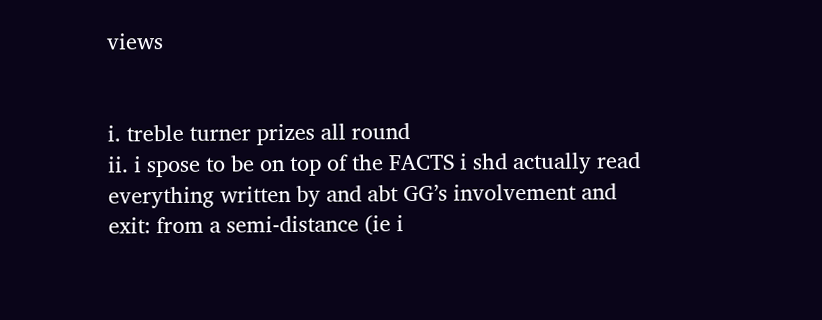views


i. treble turner prizes all round
ii. i spose to be on top of the FACTS i shd actually read everything written by and abt GG’s involvement and exit: from a semi-distance (ie i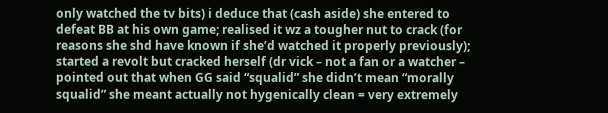only watched the tv bits) i deduce that (cash aside) she entered to defeat BB at his own game; realised it wz a tougher nut to crack (for reasons she shd have known if she’d watched it properly previously); started a revolt but cracked herself (dr vick – not a fan or a watcher – pointed out that when GG said “squalid” she didn’t mean “morally squalid” she meant actually not hygenically clean = very extremely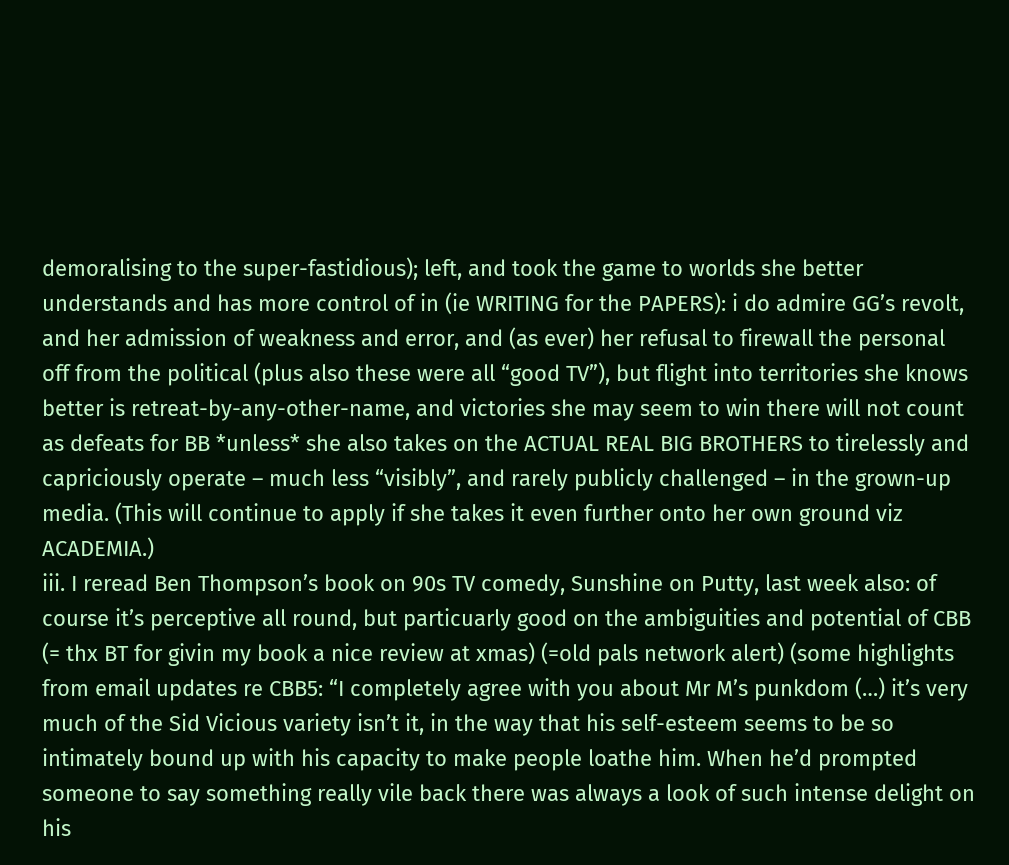demoralising to the super-fastidious); left, and took the game to worlds she better understands and has more control of in (ie WRITING for the PAPERS): i do admire GG’s revolt, and her admission of weakness and error, and (as ever) her refusal to firewall the personal off from the political (plus also these were all “good TV”), but flight into territories she knows better is retreat-by-any-other-name, and victories she may seem to win there will not count as defeats for BB *unless* she also takes on the ACTUAL REAL BIG BROTHERS to tirelessly and capriciously operate – much less “visibly”, and rarely publicly challenged – in the grown-up media. (This will continue to apply if she takes it even further onto her own ground viz ACADEMIA.)
iii. I reread Ben Thompson’s book on 90s TV comedy, Sunshine on Putty, last week also: of course it’s perceptive all round, but particuarly good on the ambiguities and potential of CBB (= thx BT for givin my book a nice review at xmas) (=old pals network alert) (some highlights from email updates re CBB5: “I completely agree with you about Mr M’s punkdom (…) it’s very much of the Sid Vicious variety isn’t it, in the way that his self-esteem seems to be so intimately bound up with his capacity to make people loathe him. When he’d prompted someone to say something really vile back there was always a look of such intense delight on his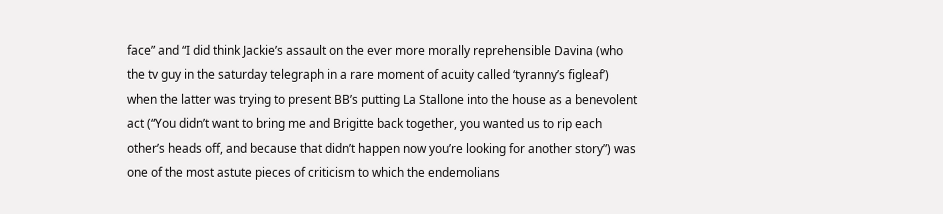face” and “I did think Jackie’s assault on the ever more morally reprehensible Davina (who the tv guy in the saturday telegraph in a rare moment of acuity called ‘tyranny’s figleaf’) when the latter was trying to present BB’s putting La Stallone into the house as a benevolent act (“You didn’t want to bring me and Brigitte back together, you wanted us to rip each other’s heads off, and because that didn’t happen now you’re looking for another story”) was one of the most astute pieces of criticism to which the endemolians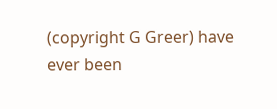(copyright G Greer) have ever been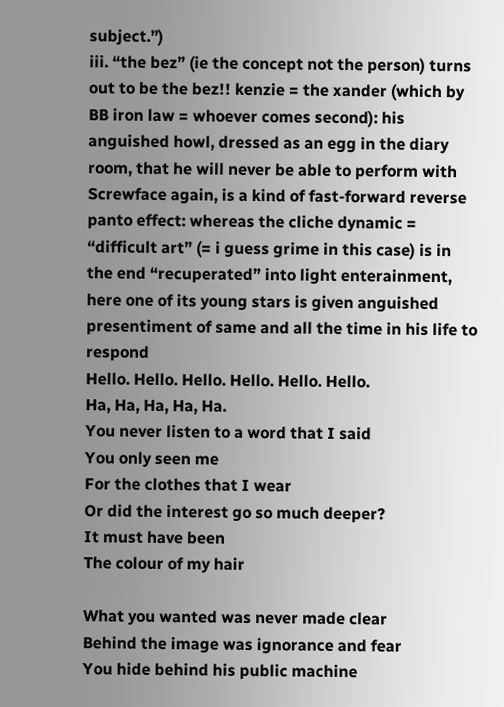subject.”)
iii. “the bez” (ie the concept not the person) turns out to be the bez!! kenzie = the xander (which by BB iron law = whoever comes second): his anguished howl, dressed as an egg in the diary room, that he will never be able to perform with Screwface again, is a kind of fast-forward reverse panto effect: whereas the cliche dynamic = “difficult art” (= i guess grime in this case) is in the end “recuperated” into light enterainment, here one of its young stars is given anguished presentiment of same and all the time in his life to respond
Hello. Hello. Hello. Hello. Hello. Hello.
Ha, Ha, Ha, Ha, Ha.
You never listen to a word that I said
You only seen me
For the clothes that I wear
Or did the interest go so much deeper?
It must have been
The colour of my hair

What you wanted was never made clear
Behind the image was ignorance and fear
You hide behind his public machine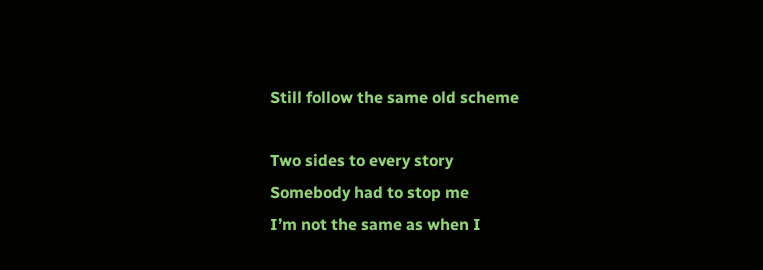Still follow the same old scheme

Two sides to every story
Somebody had to stop me
I’m not the same as when I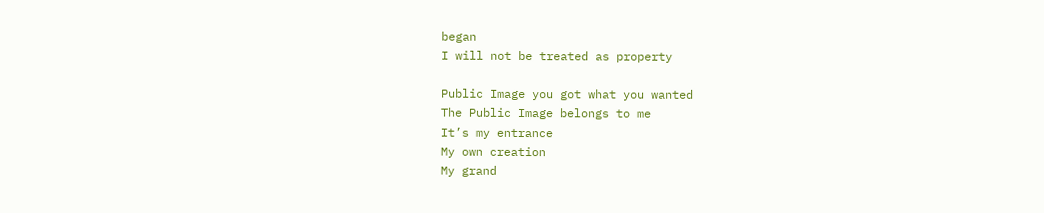began
I will not be treated as property

Public Image you got what you wanted
The Public Image belongs to me
It’s my entrance
My own creation
My grand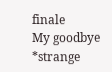finale
My goodbye
*strange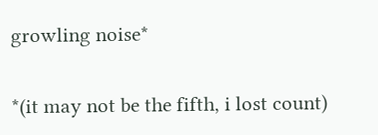growling noise*

*(it may not be the fifth, i lost count)